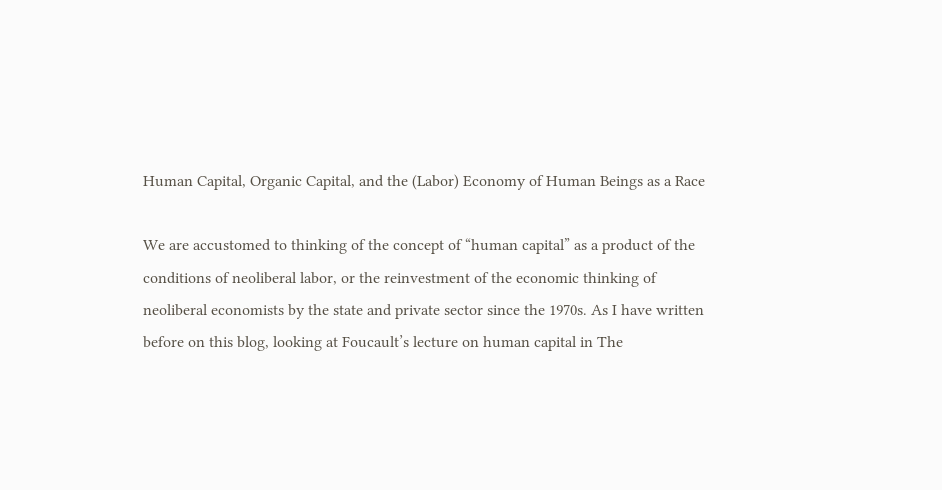Human Capital, Organic Capital, and the (Labor) Economy of Human Beings as a Race

We are accustomed to thinking of the concept of “human capital” as a product of the conditions of neoliberal labor, or the reinvestment of the economic thinking of neoliberal economists by the state and private sector since the 1970s. As I have written before on this blog, looking at Foucault’s lecture on human capital in The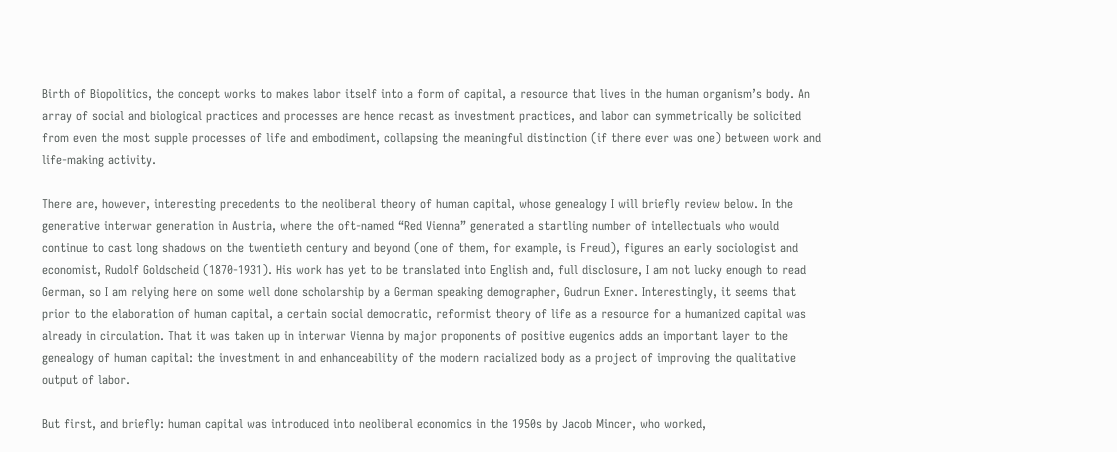Birth of Biopolitics, the concept works to makes labor itself into a form of capital, a resource that lives in the human organism’s body. An array of social and biological practices and processes are hence recast as investment practices, and labor can symmetrically be solicited from even the most supple processes of life and embodiment, collapsing the meaningful distinction (if there ever was one) between work and life-making activity.

There are, however, interesting precedents to the neoliberal theory of human capital, whose genealogy I will briefly review below. In the generative interwar generation in Austria, where the oft-named “Red Vienna” generated a startling number of intellectuals who would continue to cast long shadows on the twentieth century and beyond (one of them, for example, is Freud), figures an early sociologist and economist, Rudolf Goldscheid (1870-1931). His work has yet to be translated into English and, full disclosure, I am not lucky enough to read German, so I am relying here on some well done scholarship by a German speaking demographer, Gudrun Exner. Interestingly, it seems that prior to the elaboration of human capital, a certain social democratic, reformist theory of life as a resource for a humanized capital was already in circulation. That it was taken up in interwar Vienna by major proponents of positive eugenics adds an important layer to the genealogy of human capital: the investment in and enhanceability of the modern racialized body as a project of improving the qualitative output of labor.

But first, and briefly: human capital was introduced into neoliberal economics in the 1950s by Jacob Mincer, who worked,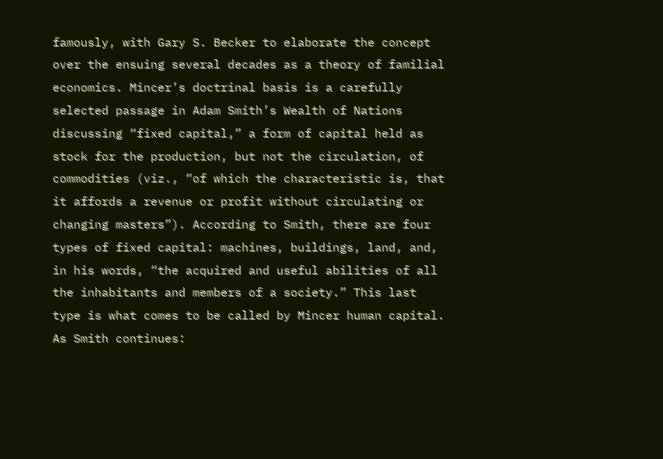famously, with Gary S. Becker to elaborate the concept over the ensuing several decades as a theory of familial economics. Mincer’s doctrinal basis is a carefully selected passage in Adam Smith’s Wealth of Nations discussing “fixed capital,” a form of capital held as stock for the production, but not the circulation, of commodities (viz., “of which the characteristic is, that it affords a revenue or profit without circulating or changing masters”). According to Smith, there are four types of fixed capital: machines, buildings, land, and, in his words, “the acquired and useful abilities of all the inhabitants and members of a society.” This last type is what comes to be called by Mincer human capital. As Smith continues: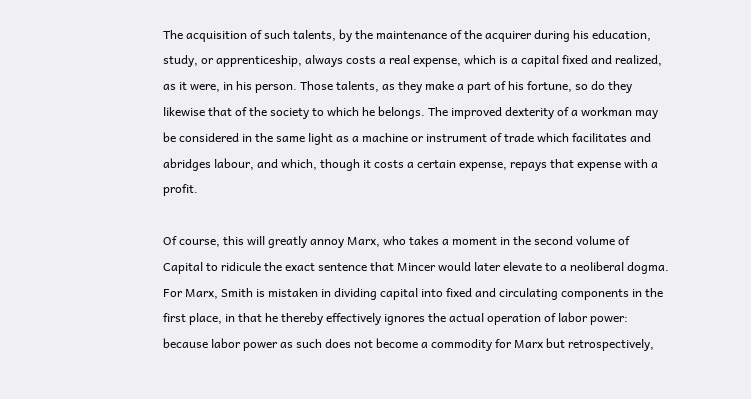The acquisition of such talents, by the maintenance of the acquirer during his education, study, or apprenticeship, always costs a real expense, which is a capital fixed and realized, as it were, in his person. Those talents, as they make a part of his fortune, so do they likewise that of the society to which he belongs. The improved dexterity of a workman may be considered in the same light as a machine or instrument of trade which facilitates and abridges labour, and which, though it costs a certain expense, repays that expense with a profit.

Of course, this will greatly annoy Marx, who takes a moment in the second volume of Capital to ridicule the exact sentence that Mincer would later elevate to a neoliberal dogma. For Marx, Smith is mistaken in dividing capital into fixed and circulating components in the first place, in that he thereby effectively ignores the actual operation of labor power: because labor power as such does not become a commodity for Marx but retrospectively,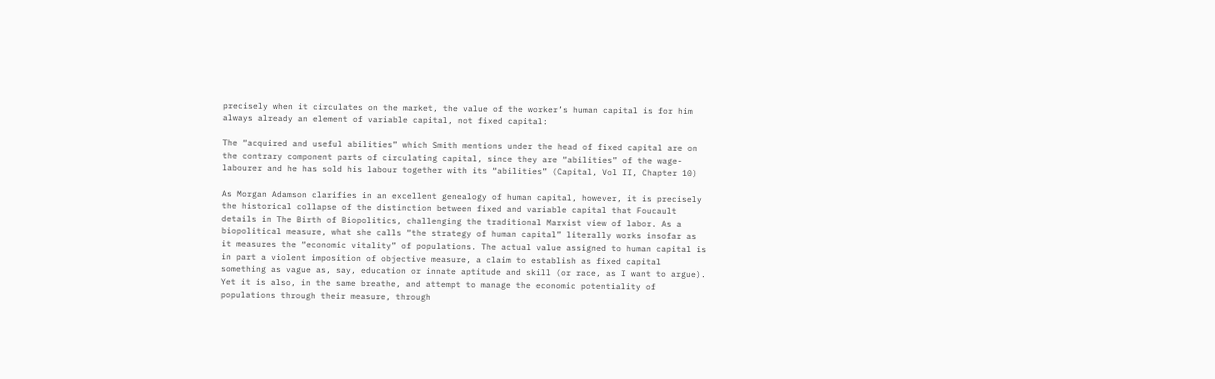precisely when it circulates on the market, the value of the worker’s human capital is for him always already an element of variable capital, not fixed capital:

The “acquired and useful abilities” which Smith mentions under the head of fixed capital are on the contrary component parts of circulating capital, since they are “abilities” of the wage-labourer and he has sold his labour together with its “abilities” (Capital, Vol II, Chapter 10)

As Morgan Adamson clarifies in an excellent genealogy of human capital, however, it is precisely the historical collapse of the distinction between fixed and variable capital that Foucault details in The Birth of Biopolitics, challenging the traditional Marxist view of labor. As a biopolitical measure, what she calls “the strategy of human capital” literally works insofar as it measures the “economic vitality” of populations. The actual value assigned to human capital is in part a violent imposition of objective measure, a claim to establish as fixed capital something as vague as, say, education or innate aptitude and skill (or race, as I want to argue). Yet it is also, in the same breathe, and attempt to manage the economic potentiality of populations through their measure, through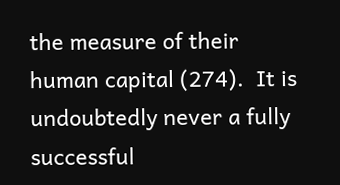the measure of their human capital (274).  It is undoubtedly never a fully successful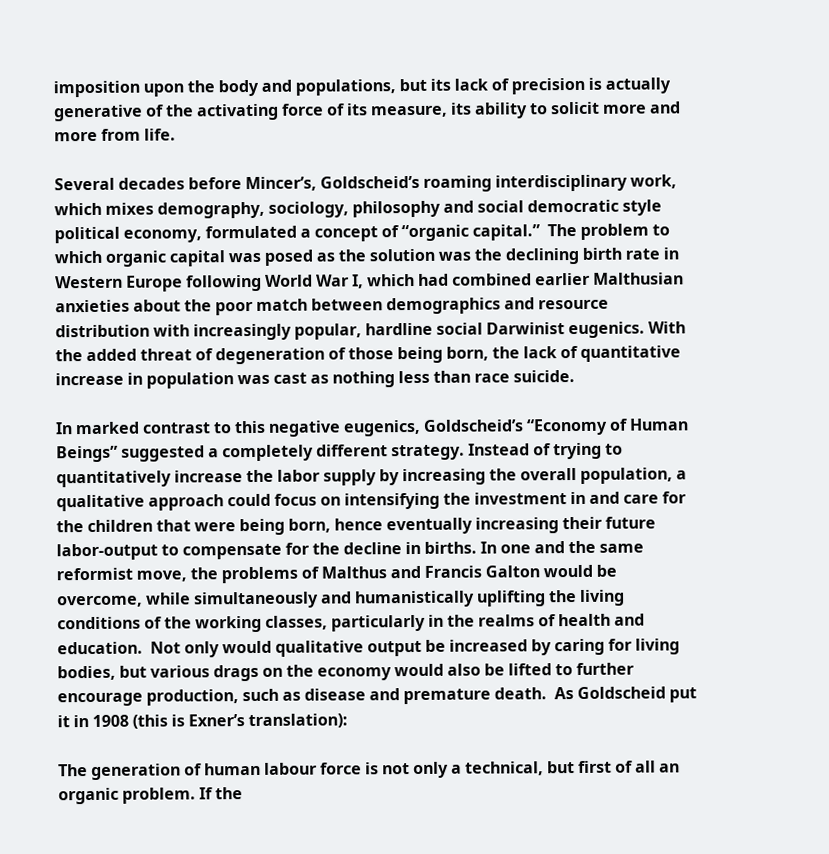imposition upon the body and populations, but its lack of precision is actually generative of the activating force of its measure, its ability to solicit more and more from life.

Several decades before Mincer’s, Goldscheid’s roaming interdisciplinary work, which mixes demography, sociology, philosophy and social democratic style political economy, formulated a concept of “organic capital.”  The problem to which organic capital was posed as the solution was the declining birth rate in Western Europe following World War I, which had combined earlier Malthusian anxieties about the poor match between demographics and resource distribution with increasingly popular, hardline social Darwinist eugenics. With the added threat of degeneration of those being born, the lack of quantitative increase in population was cast as nothing less than race suicide.

In marked contrast to this negative eugenics, Goldscheid’s “Economy of Human Beings” suggested a completely different strategy. Instead of trying to quantitatively increase the labor supply by increasing the overall population, a qualitative approach could focus on intensifying the investment in and care for the children that were being born, hence eventually increasing their future labor-output to compensate for the decline in births. In one and the same reformist move, the problems of Malthus and Francis Galton would be overcome, while simultaneously and humanistically uplifting the living conditions of the working classes, particularly in the realms of health and education.  Not only would qualitative output be increased by caring for living bodies, but various drags on the economy would also be lifted to further encourage production, such as disease and premature death.  As Goldscheid put it in 1908 (this is Exner’s translation):

The generation of human labour force is not only a technical, but first of all an organic problem. If the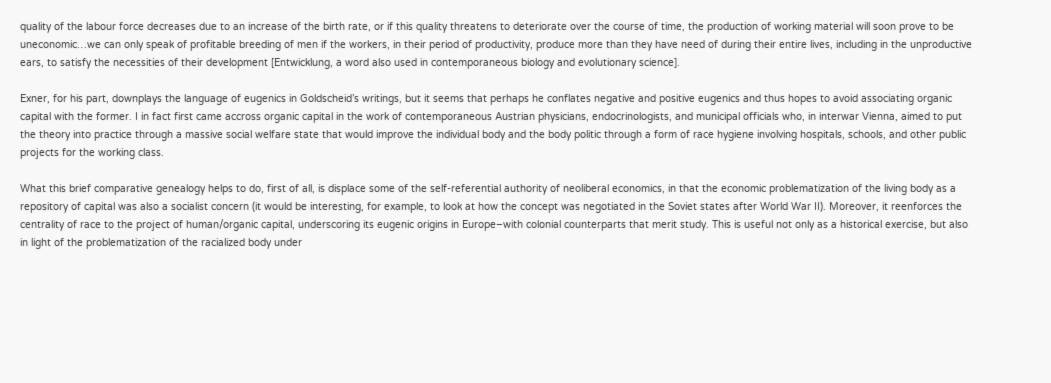quality of the labour force decreases due to an increase of the birth rate, or if this quality threatens to deteriorate over the course of time, the production of working material will soon prove to be uneconomic…we can only speak of profitable breeding of men if the workers, in their period of productivity, produce more than they have need of during their entire lives, including in the unproductive ears, to satisfy the necessities of their development [Entwicklung, a word also used in contemporaneous biology and evolutionary science].

Exner, for his part, downplays the language of eugenics in Goldscheid’s writings, but it seems that perhaps he conflates negative and positive eugenics and thus hopes to avoid associating organic capital with the former. I in fact first came accross organic capital in the work of contemporaneous Austrian physicians, endocrinologists, and municipal officials who, in interwar Vienna, aimed to put the theory into practice through a massive social welfare state that would improve the individual body and the body politic through a form of race hygiene involving hospitals, schools, and other public projects for the working class.

What this brief comparative genealogy helps to do, first of all, is displace some of the self-referential authority of neoliberal economics, in that the economic problematization of the living body as a repository of capital was also a socialist concern (it would be interesting, for example, to look at how the concept was negotiated in the Soviet states after World War II). Moreover, it reenforces the centrality of race to the project of human/organic capital, underscoring its eugenic origins in Europe–with colonial counterparts that merit study. This is useful not only as a historical exercise, but also in light of the problematization of the racialized body under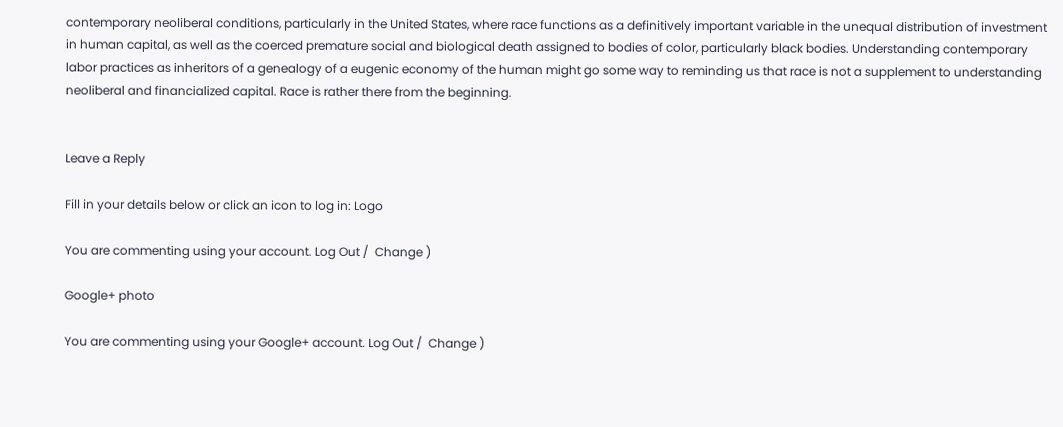contemporary neoliberal conditions, particularly in the United States, where race functions as a definitively important variable in the unequal distribution of investment in human capital, as well as the coerced premature social and biological death assigned to bodies of color, particularly black bodies. Understanding contemporary labor practices as inheritors of a genealogy of a eugenic economy of the human might go some way to reminding us that race is not a supplement to understanding neoliberal and financialized capital. Race is rather there from the beginning.


Leave a Reply

Fill in your details below or click an icon to log in: Logo

You are commenting using your account. Log Out /  Change )

Google+ photo

You are commenting using your Google+ account. Log Out /  Change )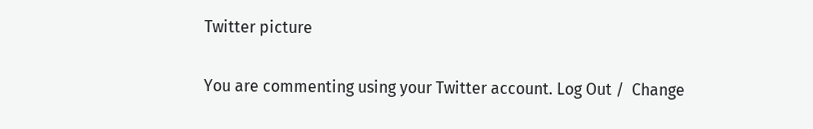Twitter picture

You are commenting using your Twitter account. Log Out /  Change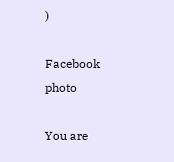)

Facebook photo

You are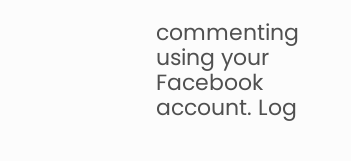commenting using your Facebook account. Log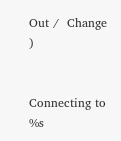Out /  Change )


Connecting to %s